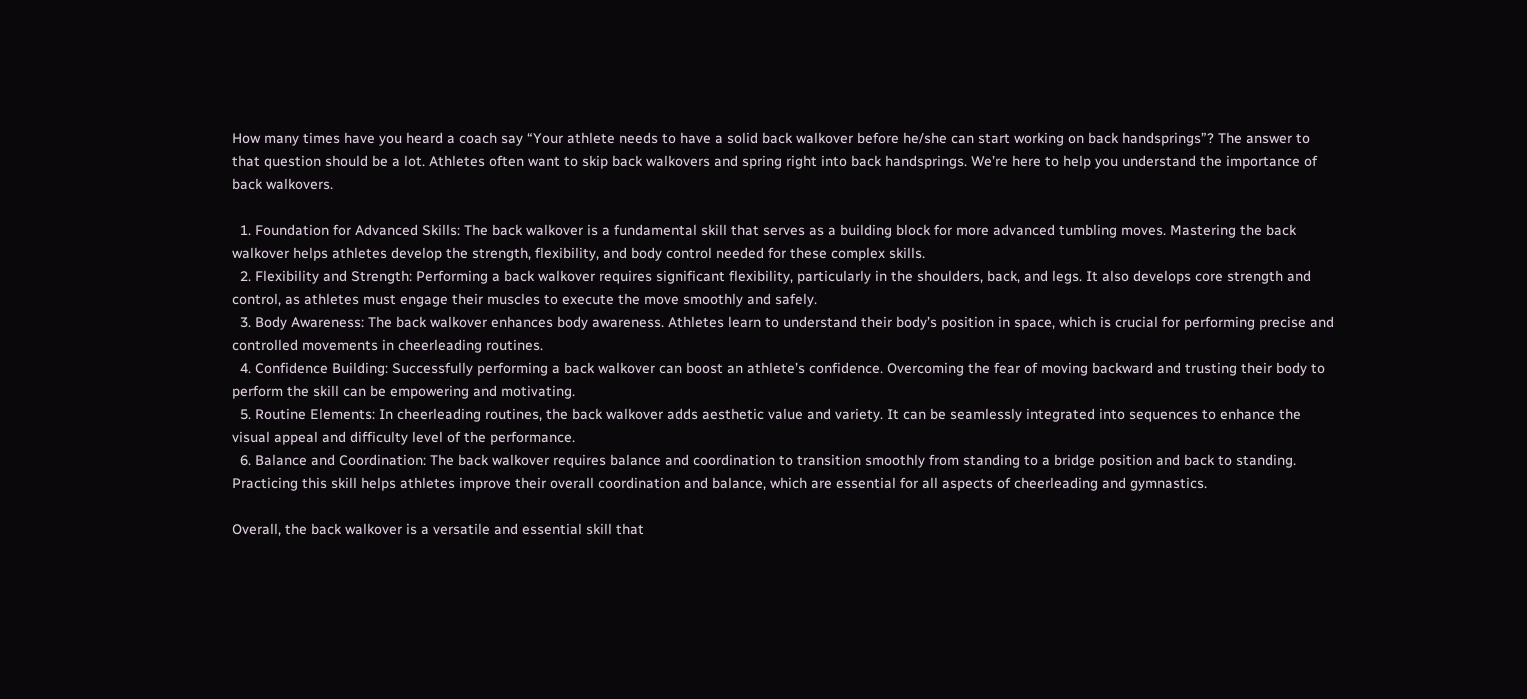How many times have you heard a coach say “Your athlete needs to have a solid back walkover before he/she can start working on back handsprings”? The answer to that question should be a lot. Athletes often want to skip back walkovers and spring right into back handsprings. We’re here to help you understand the importance of back walkovers.

  1. Foundation for Advanced Skills: The back walkover is a fundamental skill that serves as a building block for more advanced tumbling moves. Mastering the back walkover helps athletes develop the strength, flexibility, and body control needed for these complex skills.
  2. Flexibility and Strength: Performing a back walkover requires significant flexibility, particularly in the shoulders, back, and legs. It also develops core strength and control, as athletes must engage their muscles to execute the move smoothly and safely.
  3. Body Awareness: The back walkover enhances body awareness. Athletes learn to understand their body’s position in space, which is crucial for performing precise and controlled movements in cheerleading routines.
  4. Confidence Building: Successfully performing a back walkover can boost an athlete’s confidence. Overcoming the fear of moving backward and trusting their body to perform the skill can be empowering and motivating.
  5. Routine Elements: In cheerleading routines, the back walkover adds aesthetic value and variety. It can be seamlessly integrated into sequences to enhance the visual appeal and difficulty level of the performance.
  6. Balance and Coordination: The back walkover requires balance and coordination to transition smoothly from standing to a bridge position and back to standing. Practicing this skill helps athletes improve their overall coordination and balance, which are essential for all aspects of cheerleading and gymnastics.

Overall, the back walkover is a versatile and essential skill that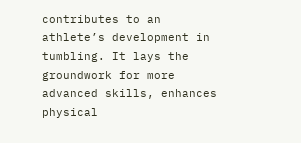contributes to an athlete’s development in tumbling. It lays the groundwork for more advanced skills, enhances physical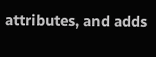attributes, and adds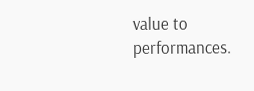value to performances.